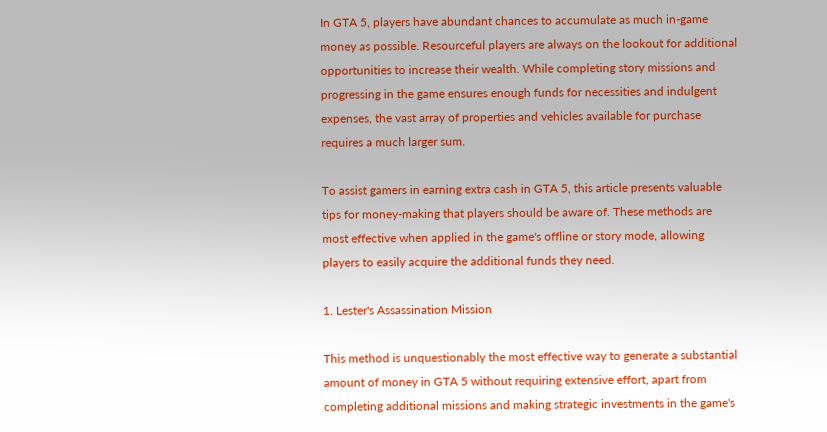In GTA 5, players have abundant chances to accumulate as much in-game money as possible. Resourceful players are always on the lookout for additional opportunities to increase their wealth. While completing story missions and progressing in the game ensures enough funds for necessities and indulgent expenses, the vast array of properties and vehicles available for purchase requires a much larger sum.

To assist gamers in earning extra cash in GTA 5, this article presents valuable tips for money-making that players should be aware of. These methods are most effective when applied in the game's offline or story mode, allowing players to easily acquire the additional funds they need.

1. Lester's Assassination Mission

This method is unquestionably the most effective way to generate a substantial amount of money in GTA 5 without requiring extensive effort, apart from completing additional missions and making strategic investments in the game's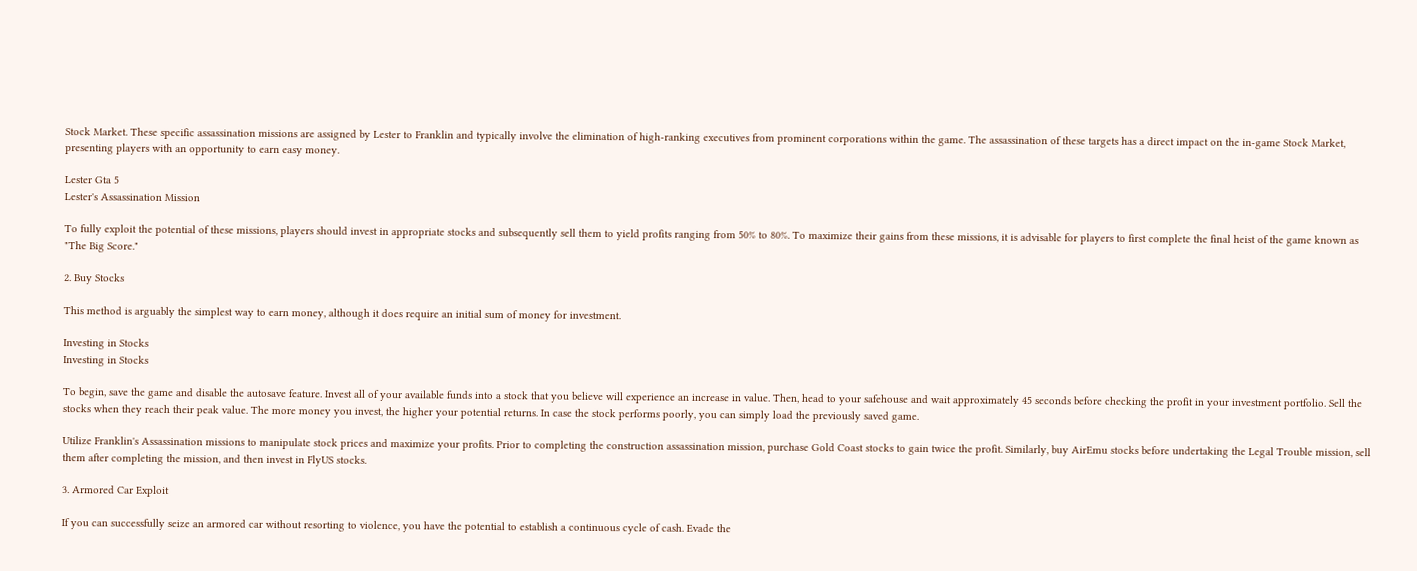Stock Market. These specific assassination missions are assigned by Lester to Franklin and typically involve the elimination of high-ranking executives from prominent corporations within the game. The assassination of these targets has a direct impact on the in-game Stock Market, presenting players with an opportunity to earn easy money.

Lester Gta 5
Lester's Assassination Mission

To fully exploit the potential of these missions, players should invest in appropriate stocks and subsequently sell them to yield profits ranging from 50% to 80%. To maximize their gains from these missions, it is advisable for players to first complete the final heist of the game known as "The Big Score."

2. Buy Stocks

This method is arguably the simplest way to earn money, although it does require an initial sum of money for investment.

Investing in Stocks
Investing in Stocks

To begin, save the game and disable the autosave feature. Invest all of your available funds into a stock that you believe will experience an increase in value. Then, head to your safehouse and wait approximately 45 seconds before checking the profit in your investment portfolio. Sell the stocks when they reach their peak value. The more money you invest, the higher your potential returns. In case the stock performs poorly, you can simply load the previously saved game.

Utilize Franklin's Assassination missions to manipulate stock prices and maximize your profits. Prior to completing the construction assassination mission, purchase Gold Coast stocks to gain twice the profit. Similarly, buy AirEmu stocks before undertaking the Legal Trouble mission, sell them after completing the mission, and then invest in FlyUS stocks.

3. Armored Car Exploit

If you can successfully seize an armored car without resorting to violence, you have the potential to establish a continuous cycle of cash. Evade the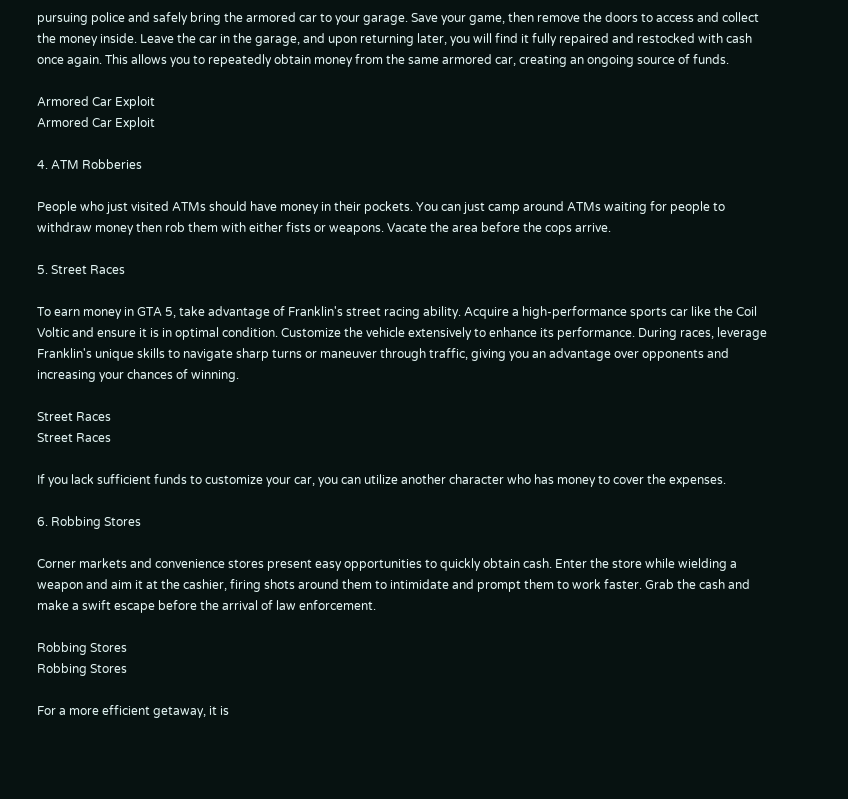pursuing police and safely bring the armored car to your garage. Save your game, then remove the doors to access and collect the money inside. Leave the car in the garage, and upon returning later, you will find it fully repaired and restocked with cash once again. This allows you to repeatedly obtain money from the same armored car, creating an ongoing source of funds.

Armored Car Exploit
Armored Car Exploit

4. ATM Robberies

People who just visited ATMs should have money in their pockets. You can just camp around ATMs waiting for people to withdraw money then rob them with either fists or weapons. Vacate the area before the cops arrive.

5. Street Races

To earn money in GTA 5, take advantage of Franklin's street racing ability. Acquire a high-performance sports car like the Coil Voltic and ensure it is in optimal condition. Customize the vehicle extensively to enhance its performance. During races, leverage Franklin's unique skills to navigate sharp turns or maneuver through traffic, giving you an advantage over opponents and increasing your chances of winning.

Street Races
Street Races

If you lack sufficient funds to customize your car, you can utilize another character who has money to cover the expenses.

6. Robbing Stores

Corner markets and convenience stores present easy opportunities to quickly obtain cash. Enter the store while wielding a weapon and aim it at the cashier, firing shots around them to intimidate and prompt them to work faster. Grab the cash and make a swift escape before the arrival of law enforcement.

Robbing Stores
Robbing Stores

For a more efficient getaway, it is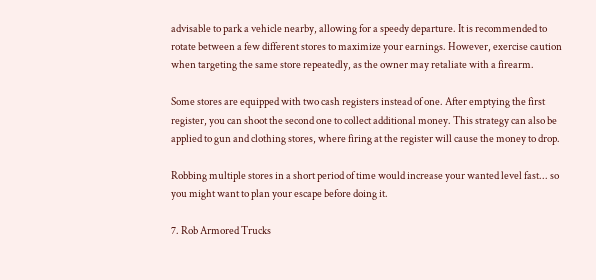advisable to park a vehicle nearby, allowing for a speedy departure. It is recommended to rotate between a few different stores to maximize your earnings. However, exercise caution when targeting the same store repeatedly, as the owner may retaliate with a firearm.

Some stores are equipped with two cash registers instead of one. After emptying the first register, you can shoot the second one to collect additional money. This strategy can also be applied to gun and clothing stores, where firing at the register will cause the money to drop.

Robbing multiple stores in a short period of time would increase your wanted level fast... so you might want to plan your escape before doing it.

7. Rob Armored Trucks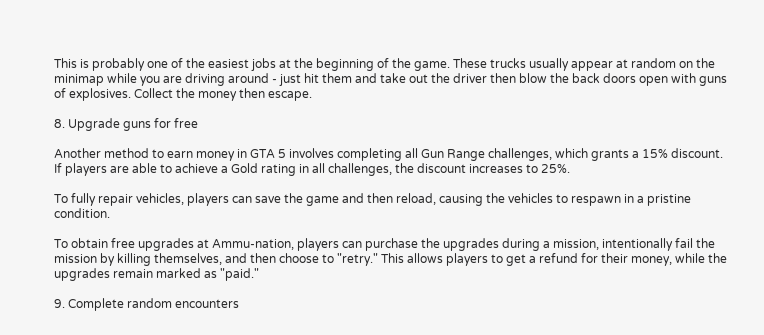This is probably one of the easiest jobs at the beginning of the game. These trucks usually appear at random on the minimap while you are driving around - just hit them and take out the driver then blow the back doors open with guns of explosives. Collect the money then escape.

8. Upgrade guns for free

Another method to earn money in GTA 5 involves completing all Gun Range challenges, which grants a 15% discount. If players are able to achieve a Gold rating in all challenges, the discount increases to 25%.

To fully repair vehicles, players can save the game and then reload, causing the vehicles to respawn in a pristine condition.

To obtain free upgrades at Ammu-nation, players can purchase the upgrades during a mission, intentionally fail the mission by killing themselves, and then choose to "retry." This allows players to get a refund for their money, while the upgrades remain marked as "paid."

9. Complete random encounters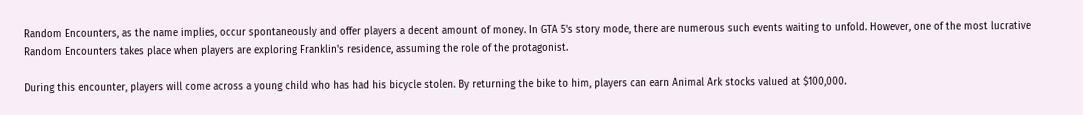Random Encounters, as the name implies, occur spontaneously and offer players a decent amount of money. In GTA 5's story mode, there are numerous such events waiting to unfold. However, one of the most lucrative Random Encounters takes place when players are exploring Franklin's residence, assuming the role of the protagonist.

During this encounter, players will come across a young child who has had his bicycle stolen. By returning the bike to him, players can earn Animal Ark stocks valued at $100,000.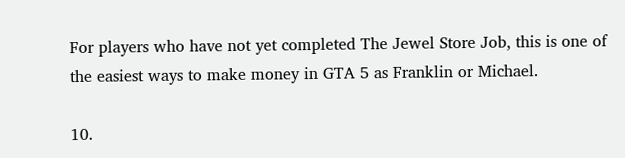For players who have not yet completed The Jewel Store Job, this is one of the easiest ways to make money in GTA 5 as Franklin or Michael.

10.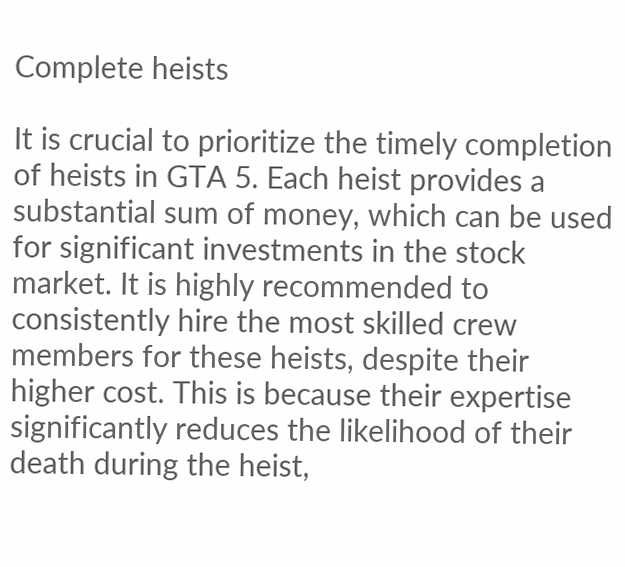Complete heists

It is crucial to prioritize the timely completion of heists in GTA 5. Each heist provides a substantial sum of money, which can be used for significant investments in the stock market. It is highly recommended to consistently hire the most skilled crew members for these heists, despite their higher cost. This is because their expertise significantly reduces the likelihood of their death during the heist,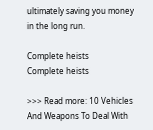ultimately saving you money in the long run.

Complete heists
Complete heists

>>> Read more: 10 Vehicles And Weapons To Deal With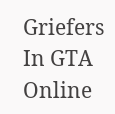Griefers In GTA Online